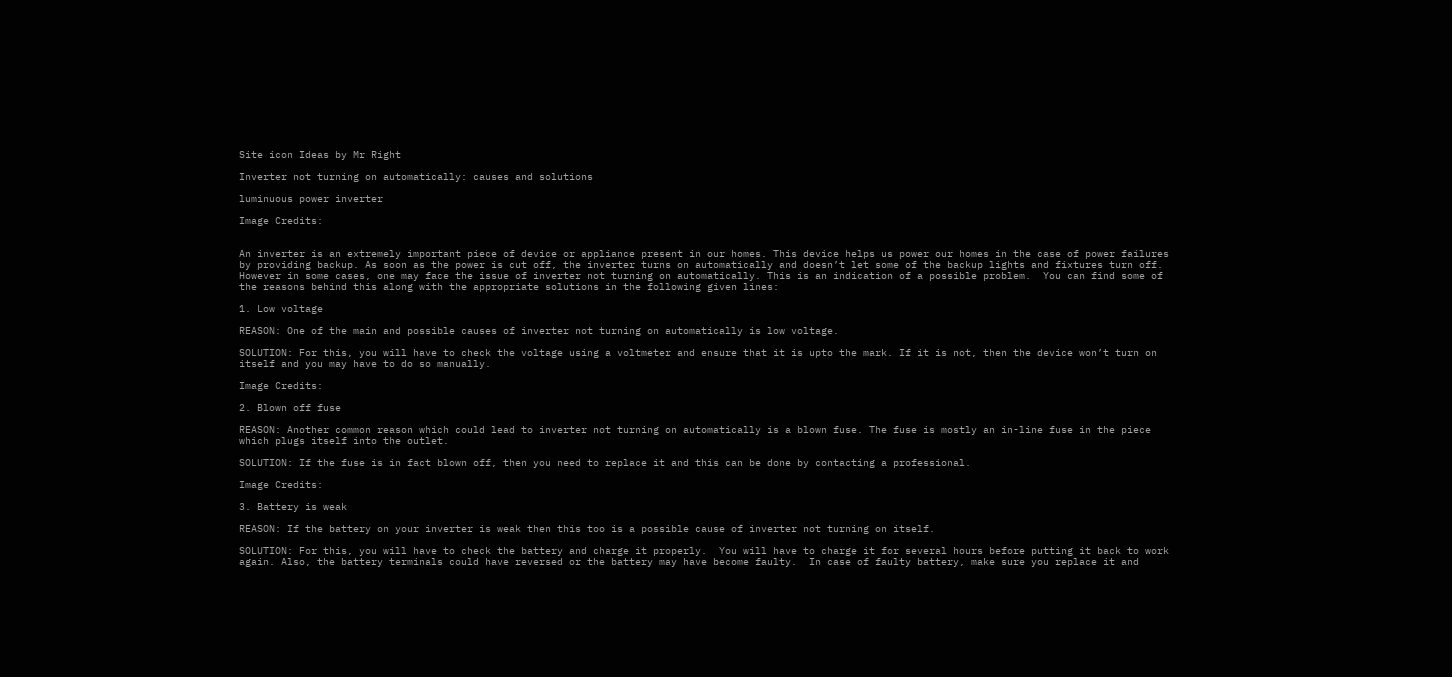Site icon Ideas by Mr Right

Inverter not turning on automatically: causes and solutions

luminuous power inverter

Image Credits:


An inverter is an extremely important piece of device or appliance present in our homes. This device helps us power our homes in the case of power failures by providing backup. As soon as the power is cut off, the inverter turns on automatically and doesn’t let some of the backup lights and fixtures turn off. However in some cases, one may face the issue of inverter not turning on automatically. This is an indication of a possible problem.  You can find some of the reasons behind this along with the appropriate solutions in the following given lines:

1. Low voltage

REASON: One of the main and possible causes of inverter not turning on automatically is low voltage.

SOLUTION: For this, you will have to check the voltage using a voltmeter and ensure that it is upto the mark. If it is not, then the device won’t turn on itself and you may have to do so manually.

Image Credits:

2. Blown off fuse

REASON: Another common reason which could lead to inverter not turning on automatically is a blown fuse. The fuse is mostly an in-line fuse in the piece which plugs itself into the outlet.

SOLUTION: If the fuse is in fact blown off, then you need to replace it and this can be done by contacting a professional.

Image Credits:

3. Battery is weak

REASON: If the battery on your inverter is weak then this too is a possible cause of inverter not turning on itself.

SOLUTION: For this, you will have to check the battery and charge it properly.  You will have to charge it for several hours before putting it back to work again. Also, the battery terminals could have reversed or the battery may have become faulty.  In case of faulty battery, make sure you replace it and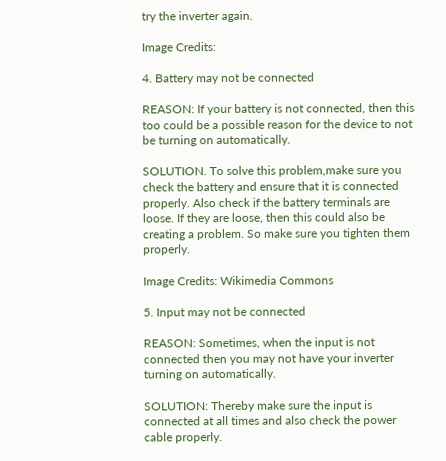try the inverter again.

Image Credits:

4. Battery may not be connected

REASON: If your battery is not connected, then this too could be a possible reason for the device to not be turning on automatically.

SOLUTION. To solve this problem,make sure you check the battery and ensure that it is connected properly. Also check if the battery terminals are loose. If they are loose, then this could also be creating a problem. So make sure you tighten them properly.

Image Credits: Wikimedia Commons

5. Input may not be connected

REASON: Sometimes, when the input is not connected then you may not have your inverter turning on automatically.

SOLUTION: Thereby make sure the input is connected at all times and also check the power cable properly.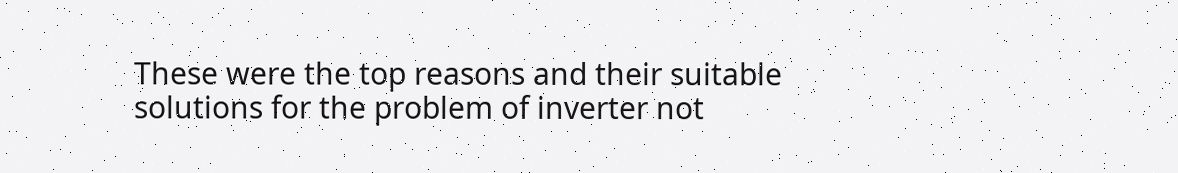These were the top reasons and their suitable solutions for the problem of inverter not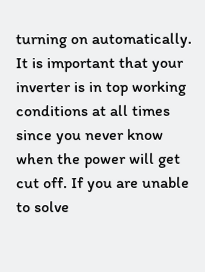turning on automatically. It is important that your inverter is in top working conditions at all times since you never know when the power will get cut off. If you are unable to solve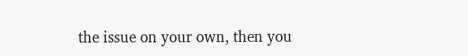the issue on your own, then you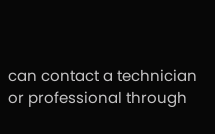can contact a technician or professional through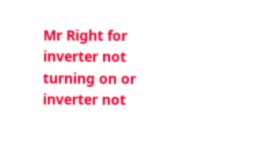Mr Right for inverter not turning on or inverter not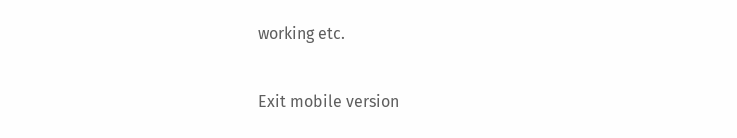working etc.

Exit mobile version